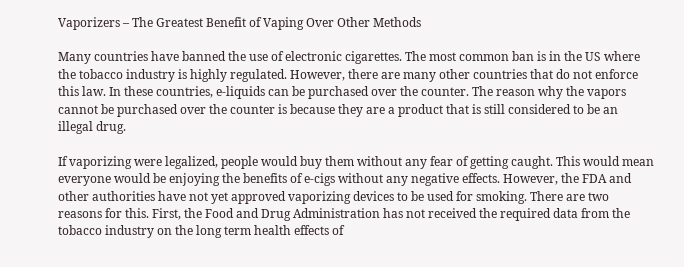Vaporizers – The Greatest Benefit of Vaping Over Other Methods

Many countries have banned the use of electronic cigarettes. The most common ban is in the US where the tobacco industry is highly regulated. However, there are many other countries that do not enforce this law. In these countries, e-liquids can be purchased over the counter. The reason why the vapors cannot be purchased over the counter is because they are a product that is still considered to be an illegal drug.

If vaporizing were legalized, people would buy them without any fear of getting caught. This would mean everyone would be enjoying the benefits of e-cigs without any negative effects. However, the FDA and other authorities have not yet approved vaporizing devices to be used for smoking. There are two reasons for this. First, the Food and Drug Administration has not received the required data from the tobacco industry on the long term health effects of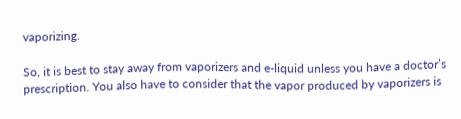vaporizing.

So, it is best to stay away from vaporizers and e-liquid unless you have a doctor’s prescription. You also have to consider that the vapor produced by vaporizers is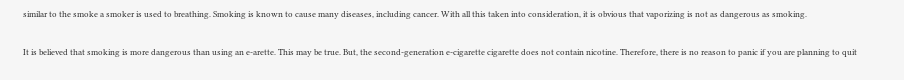similar to the smoke a smoker is used to breathing. Smoking is known to cause many diseases, including cancer. With all this taken into consideration, it is obvious that vaporizing is not as dangerous as smoking.

It is believed that smoking is more dangerous than using an e-arette. This may be true. But, the second-generation e-cigarette cigarette does not contain nicotine. Therefore, there is no reason to panic if you are planning to quit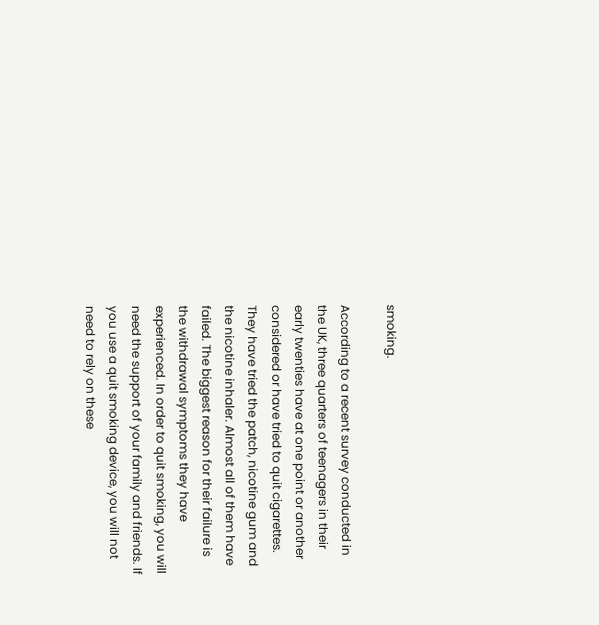smoking.

According to a recent survey conducted in the UK, three quarters of teenagers in their early twenties have at one point or another considered or have tried to quit cigarettes. They have tried the patch, nicotine gum and the nicotine inhaler. Almost all of them have failed. The biggest reason for their failure is the withdrawal symptoms they have experienced. In order to quit smoking, you will need the support of your family and friends. If you use a quit smoking device, you will not need to rely on these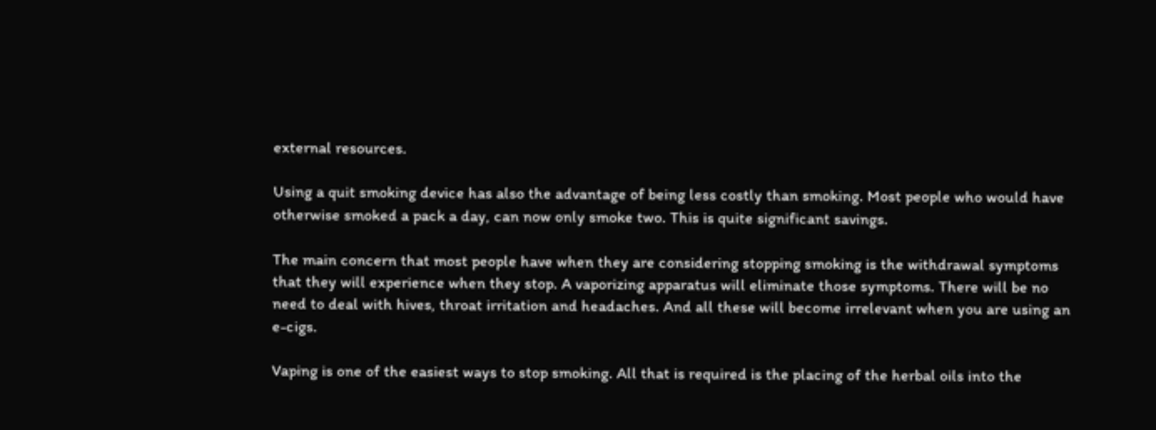external resources.

Using a quit smoking device has also the advantage of being less costly than smoking. Most people who would have otherwise smoked a pack a day, can now only smoke two. This is quite significant savings.

The main concern that most people have when they are considering stopping smoking is the withdrawal symptoms that they will experience when they stop. A vaporizing apparatus will eliminate those symptoms. There will be no need to deal with hives, throat irritation and headaches. And all these will become irrelevant when you are using an e-cigs.

Vaping is one of the easiest ways to stop smoking. All that is required is the placing of the herbal oils into the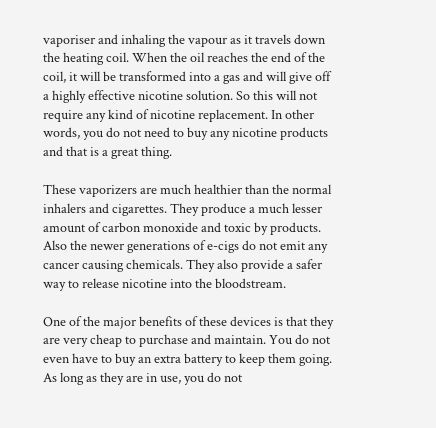vaporiser and inhaling the vapour as it travels down the heating coil. When the oil reaches the end of the coil, it will be transformed into a gas and will give off a highly effective nicotine solution. So this will not require any kind of nicotine replacement. In other words, you do not need to buy any nicotine products and that is a great thing.

These vaporizers are much healthier than the normal inhalers and cigarettes. They produce a much lesser amount of carbon monoxide and toxic by products. Also the newer generations of e-cigs do not emit any cancer causing chemicals. They also provide a safer way to release nicotine into the bloodstream.

One of the major benefits of these devices is that they are very cheap to purchase and maintain. You do not even have to buy an extra battery to keep them going. As long as they are in use, you do not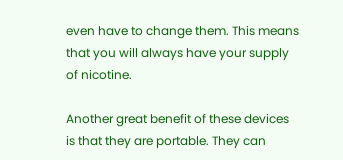even have to change them. This means that you will always have your supply of nicotine.

Another great benefit of these devices is that they are portable. They can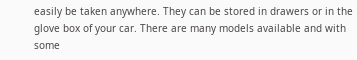easily be taken anywhere. They can be stored in drawers or in the glove box of your car. There are many models available and with some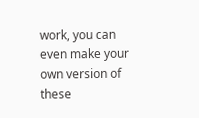work, you can even make your own version of these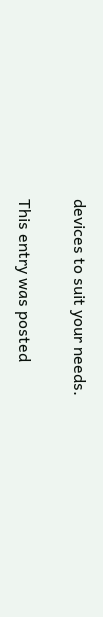devices to suit your needs.

This entry was posted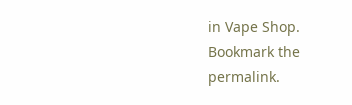in Vape Shop. Bookmark the permalink.